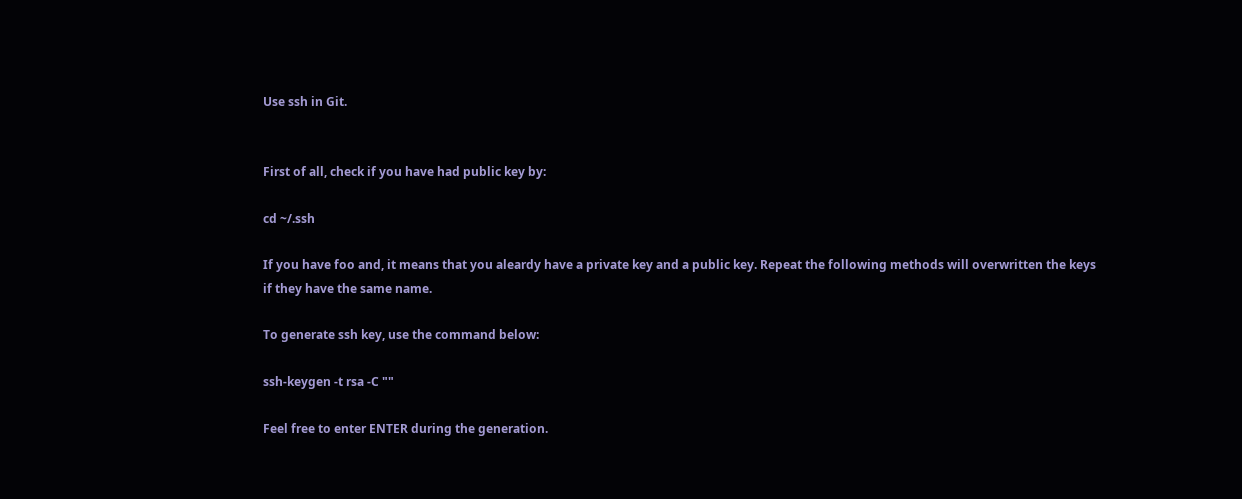Use ssh in Git.


First of all, check if you have had public key by:

cd ~/.ssh

If you have foo and, it means that you aleardy have a private key and a public key. Repeat the following methods will overwritten the keys if they have the same name.

To generate ssh key, use the command below:

ssh-keygen -t rsa -C ""

Feel free to enter ENTER during the generation.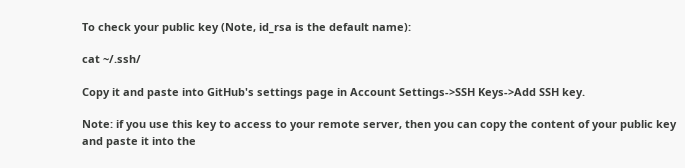To check your public key (Note, id_rsa is the default name):

cat ~/.ssh/

Copy it and paste into GitHub's settings page in Account Settings->SSH Keys->Add SSH key.

Note: if you use this key to access to your remote server, then you can copy the content of your public key and paste it into the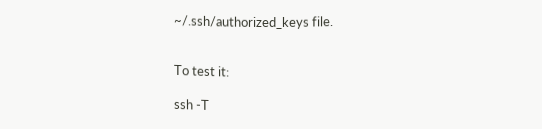~/.ssh/authorized_keys file.


To test it:

ssh -T